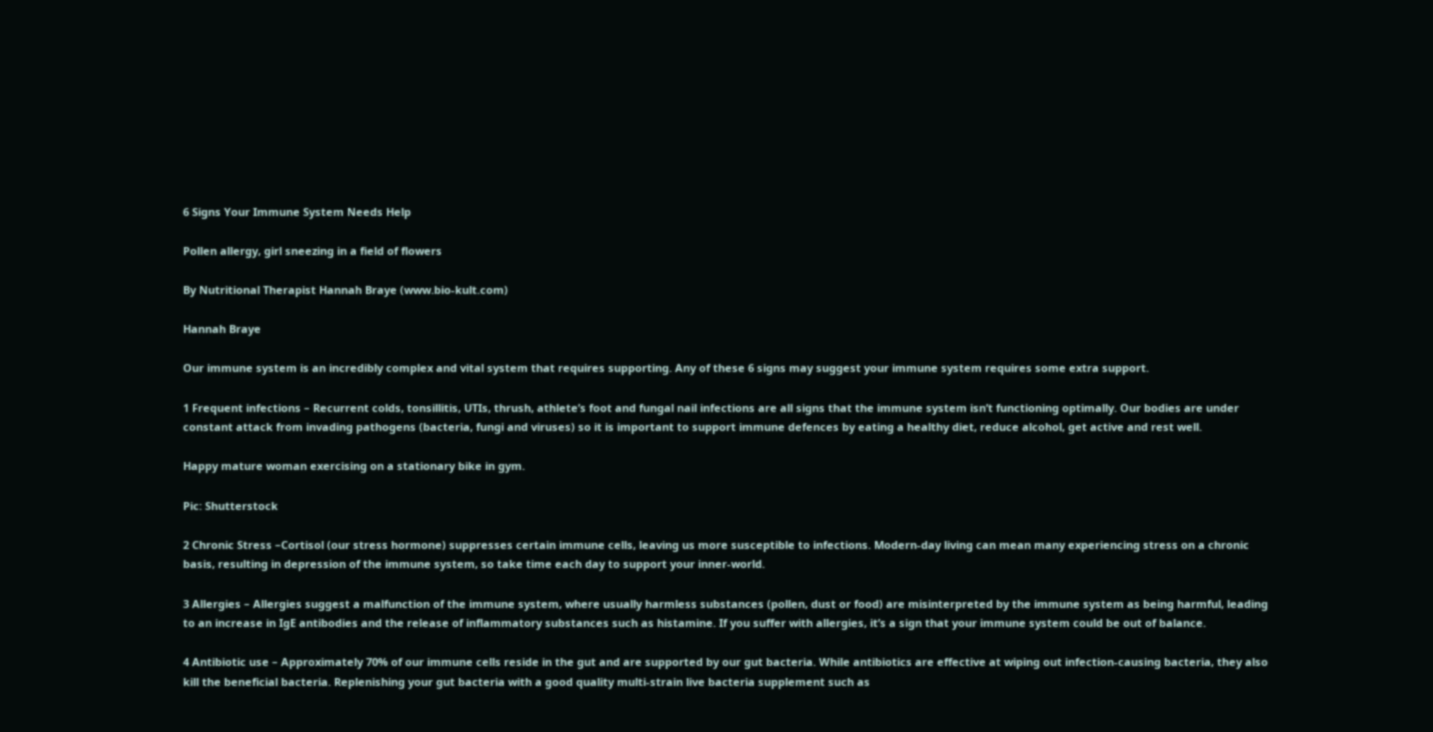6 Signs Your Immune System Needs Help

Pollen allergy, girl sneezing in a field of flowers

By Nutritional Therapist Hannah Braye (www.bio-kult.com)

Hannah Braye

Our immune system is an incredibly complex and vital system that requires supporting. Any of these 6 signs may suggest your immune system requires some extra support.

1 Frequent infections – Recurrent colds, tonsillitis, UTIs, thrush, athlete’s foot and fungal nail infections are all signs that the immune system isn’t functioning optimally. Our bodies are under constant attack from invading pathogens (bacteria, fungi and viruses) so it is important to support immune defences by eating a healthy diet, reduce alcohol, get active and rest well.

Happy mature woman exercising on a stationary bike in gym.

Pic: Shutterstock

2 Chronic Stress –Cortisol (our stress hormone) suppresses certain immune cells, leaving us more susceptible to infections. Modern-day living can mean many experiencing stress on a chronic basis, resulting in depression of the immune system, so take time each day to support your inner-world.

3 Allergies – Allergies suggest a malfunction of the immune system, where usually harmless substances (pollen, dust or food) are misinterpreted by the immune system as being harmful, leading to an increase in IgE antibodies and the release of inflammatory substances such as histamine. If you suffer with allergies, it’s a sign that your immune system could be out of balance.

4 Antibiotic use – Approximately 70% of our immune cells reside in the gut and are supported by our gut bacteria. While antibiotics are effective at wiping out infection-causing bacteria, they also kill the beneficial bacteria. Replenishing your gut bacteria with a good quality multi-strain live bacteria supplement such as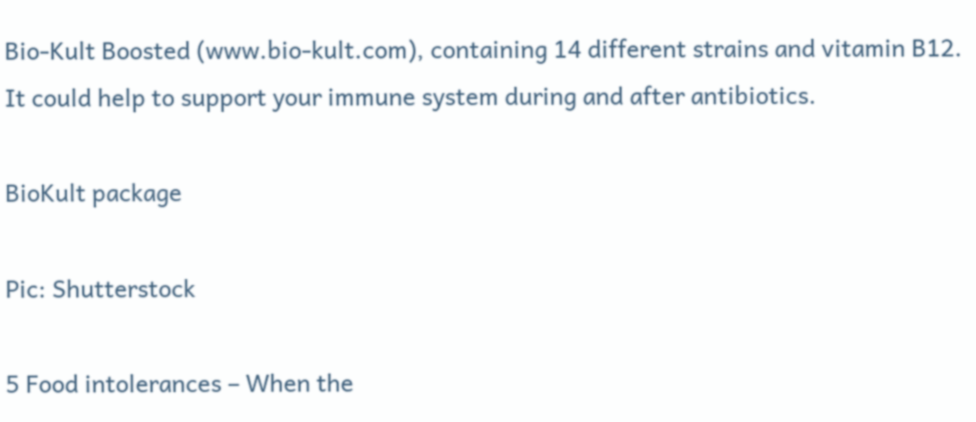Bio-Kult Boosted (www.bio-kult.com), containing 14 different strains and vitamin B12. It could help to support your immune system during and after antibiotics.

BioKult package

Pic: Shutterstock

5 Food intolerances – When the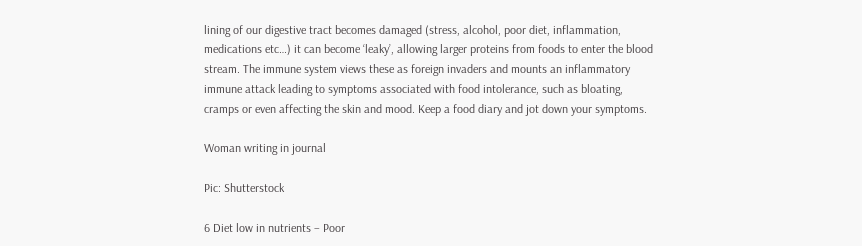lining of our digestive tract becomes damaged (stress, alcohol, poor diet, inflammation, medications etc…) it can become ‘leaky’, allowing larger proteins from foods to enter the blood stream. The immune system views these as foreign invaders and mounts an inflammatory immune attack leading to symptoms associated with food intolerance, such as bloating, cramps or even affecting the skin and mood. Keep a food diary and jot down your symptoms.

Woman writing in journal

Pic: Shutterstock

6 Diet low in nutrients – Poor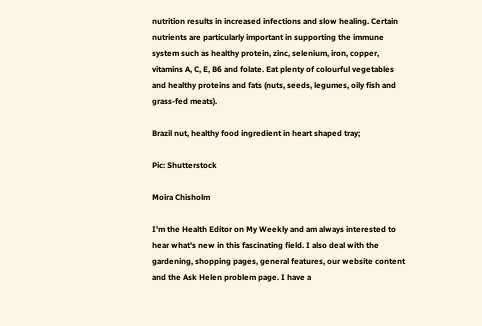nutrition results in increased infections and slow healing. Certain nutrients are particularly important in supporting the immune system such as healthy protein, zinc, selenium, iron, copper, vitamins A, C, E, B6 and folate. Eat plenty of colourful vegetables and healthy proteins and fats (nuts, seeds, legumes, oily fish and grass-fed meats).

Brazil nut, healthy food ingredient in heart shaped tray;

Pic: Shutterstock

Moira Chisholm

I'm the Health Editor on My Weekly and am always interested to hear what's new in this fascinating field. I also deal with the gardening, shopping pages, general features, our website content and the Ask Helen problem page. I have a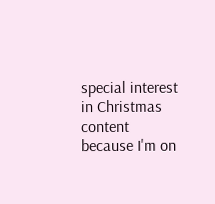special interest in Christmas content because I'm on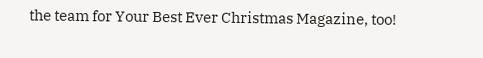the team for Your Best Ever Christmas Magazine, too!